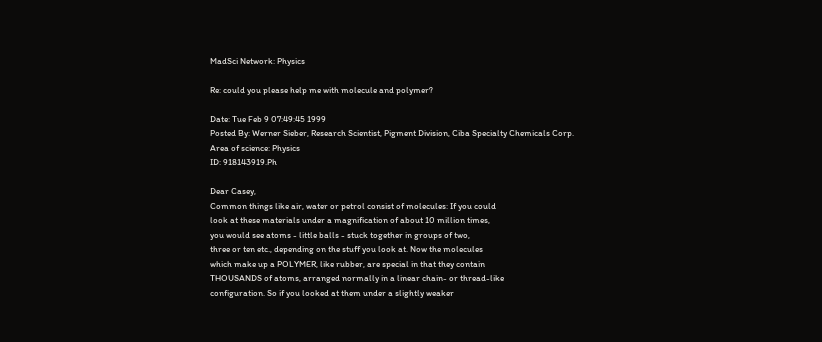MadSci Network: Physics

Re: could you please help me with molecule and polymer?

Date: Tue Feb 9 07:49:45 1999
Posted By: Werner Sieber, Research Scientist, Pigment Division, Ciba Specialty Chemicals Corp.
Area of science: Physics
ID: 918143919.Ph

Dear Casey,
Common things like air, water or petrol consist of molecules: If you could
look at these materials under a magnification of about 10 million times,
you would see atoms - little balls - stuck together in groups of two,
three or ten etc., depending on the stuff you look at. Now the molecules
which make up a POLYMER, like rubber, are special in that they contain
THOUSANDS of atoms, arranged normally in a linear chain- or thread-like
configuration. So if you looked at them under a slightly weaker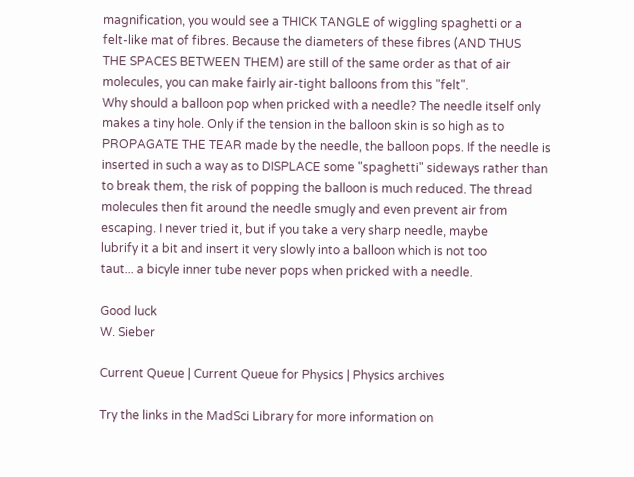magnification, you would see a THICK TANGLE of wiggling spaghetti or a
felt-like mat of fibres. Because the diameters of these fibres (AND THUS
THE SPACES BETWEEN THEM) are still of the same order as that of air
molecules, you can make fairly air-tight balloons from this "felt".
Why should a balloon pop when pricked with a needle? The needle itself only
makes a tiny hole. Only if the tension in the balloon skin is so high as to
PROPAGATE THE TEAR made by the needle, the balloon pops. If the needle is
inserted in such a way as to DISPLACE some "spaghetti" sideways rather than
to break them, the risk of popping the balloon is much reduced. The thread
molecules then fit around the needle smugly and even prevent air from
escaping. I never tried it, but if you take a very sharp needle, maybe
lubrify it a bit and insert it very slowly into a balloon which is not too
taut... a bicyle inner tube never pops when pricked with a needle.

Good luck
W. Sieber

Current Queue | Current Queue for Physics | Physics archives

Try the links in the MadSci Library for more information on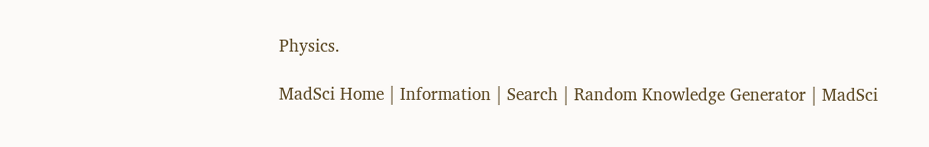Physics.

MadSci Home | Information | Search | Random Knowledge Generator | MadSci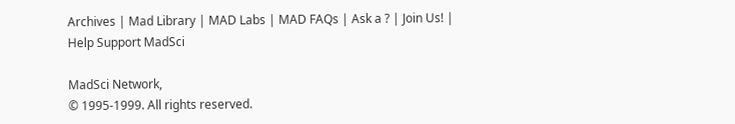Archives | Mad Library | MAD Labs | MAD FAQs | Ask a ? | Join Us! | Help Support MadSci

MadSci Network,
© 1995-1999. All rights reserved.